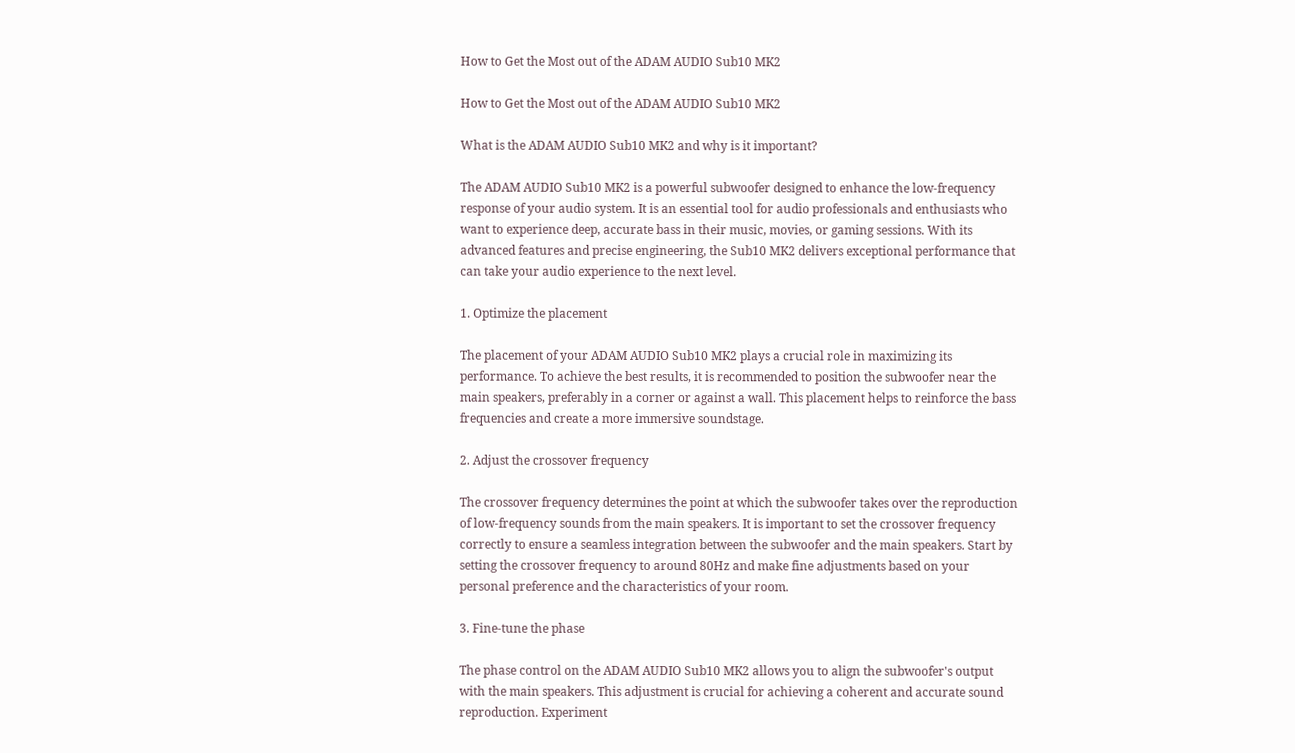How to Get the Most out of the ADAM AUDIO Sub10 MK2

How to Get the Most out of the ADAM AUDIO Sub10 MK2

What is the ADAM AUDIO Sub10 MK2 and why is it important?

The ADAM AUDIO Sub10 MK2 is a powerful subwoofer designed to enhance the low-frequency response of your audio system. It is an essential tool for audio professionals and enthusiasts who want to experience deep, accurate bass in their music, movies, or gaming sessions. With its advanced features and precise engineering, the Sub10 MK2 delivers exceptional performance that can take your audio experience to the next level.

1. Optimize the placement

The placement of your ADAM AUDIO Sub10 MK2 plays a crucial role in maximizing its performance. To achieve the best results, it is recommended to position the subwoofer near the main speakers, preferably in a corner or against a wall. This placement helps to reinforce the bass frequencies and create a more immersive soundstage.

2. Adjust the crossover frequency

The crossover frequency determines the point at which the subwoofer takes over the reproduction of low-frequency sounds from the main speakers. It is important to set the crossover frequency correctly to ensure a seamless integration between the subwoofer and the main speakers. Start by setting the crossover frequency to around 80Hz and make fine adjustments based on your personal preference and the characteristics of your room.

3. Fine-tune the phase

The phase control on the ADAM AUDIO Sub10 MK2 allows you to align the subwoofer's output with the main speakers. This adjustment is crucial for achieving a coherent and accurate sound reproduction. Experiment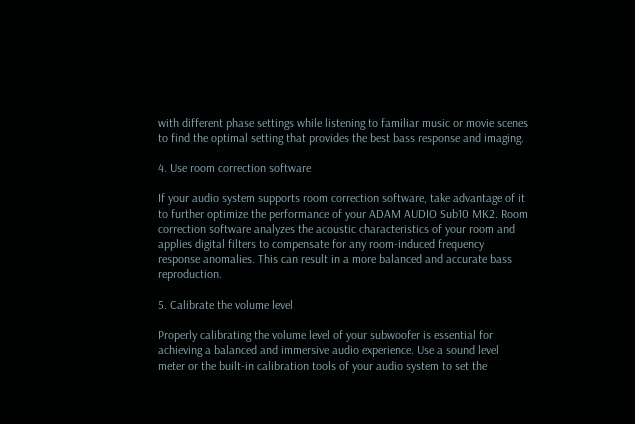with different phase settings while listening to familiar music or movie scenes to find the optimal setting that provides the best bass response and imaging.

4. Use room correction software

If your audio system supports room correction software, take advantage of it to further optimize the performance of your ADAM AUDIO Sub10 MK2. Room correction software analyzes the acoustic characteristics of your room and applies digital filters to compensate for any room-induced frequency response anomalies. This can result in a more balanced and accurate bass reproduction.

5. Calibrate the volume level

Properly calibrating the volume level of your subwoofer is essential for achieving a balanced and immersive audio experience. Use a sound level meter or the built-in calibration tools of your audio system to set the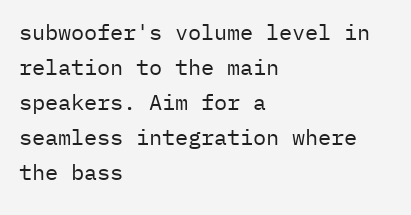subwoofer's volume level in relation to the main speakers. Aim for a seamless integration where the bass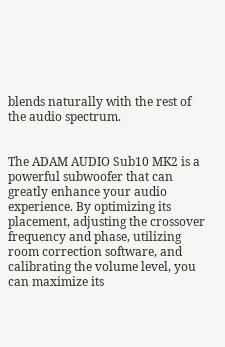blends naturally with the rest of the audio spectrum.


The ADAM AUDIO Sub10 MK2 is a powerful subwoofer that can greatly enhance your audio experience. By optimizing its placement, adjusting the crossover frequency and phase, utilizing room correction software, and calibrating the volume level, you can maximize its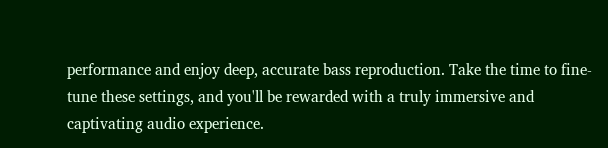performance and enjoy deep, accurate bass reproduction. Take the time to fine-tune these settings, and you'll be rewarded with a truly immersive and captivating audio experience.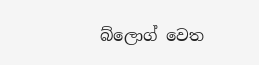බ්ලොග් වෙත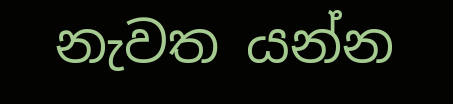නැවත යන්න